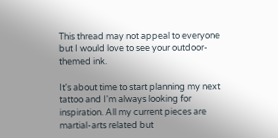This thread may not appeal to everyone but I would love to see your outdoor-themed ink.

It's about time to start planning my next tattoo and I'm always looking for inspiration. All my current pieces are martial-arts related but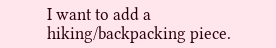I want to add a hiking/backpacking piece.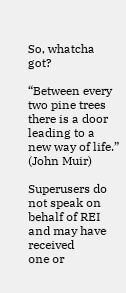So, whatcha got?

“Between every two pine trees there is a door leading to a new way of life.” (John Muir)

Superusers do not speak on behalf of REI and may have received
one or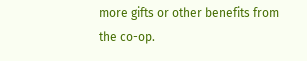more gifts or other benefits from the co-op.